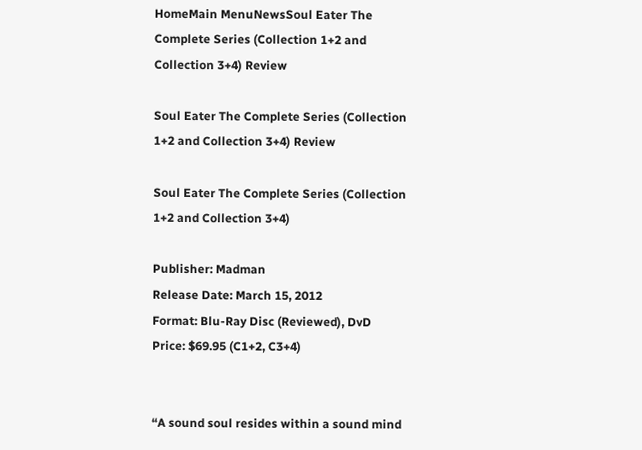HomeMain MenuNewsSoul Eater The Complete Series (Collection 1+2 and Collection 3+4) Review

Soul Eater The Complete Series (Collection 1+2 and Collection 3+4) Review

Soul Eater The Complete Series (Collection 1+2 and Collection 3+4)

Publisher: Madman
Release Date: March 15, 2012
Format: Blu-Ray Disc (Reviewed), DvD
Price: $69.95 (C1+2, C3+4)


“A sound soul resides within a sound mind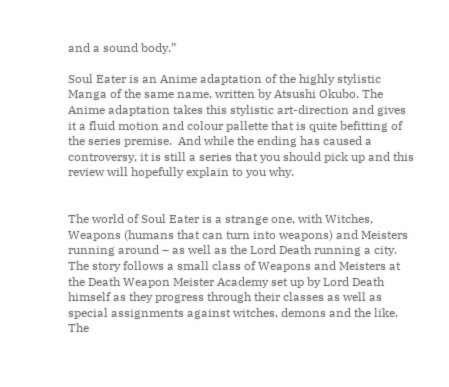and a sound body.”

Soul Eater is an Anime adaptation of the highly stylistic Manga of the same name, written by Atsushi Okubo. The Anime adaptation takes this stylistic art-direction and gives it a fluid motion and colour pallette that is quite befitting of the series premise.  And while the ending has caused a controversy, it is still a series that you should pick up and this review will hopefully explain to you why.


The world of Soul Eater is a strange one, with Witches, Weapons (humans that can turn into weapons) and Meisters running around – as well as the Lord Death running a city. The story follows a small class of Weapons and Meisters at the Death Weapon Meister Academy set up by Lord Death himself as they progress through their classes as well as special assignments against witches, demons and the like. The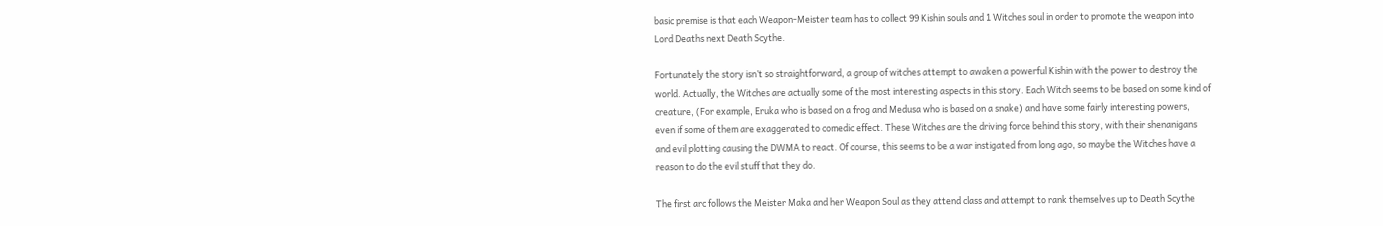basic premise is that each Weapon-Meister team has to collect 99 Kishin souls and 1 Witches soul in order to promote the weapon into Lord Deaths next Death Scythe.

Fortunately the story isn’t so straightforward, a group of witches attempt to awaken a powerful Kishin with the power to destroy the world. Actually, the Witches are actually some of the most interesting aspects in this story. Each Witch seems to be based on some kind of creature, (For example, Eruka who is based on a frog and Medusa who is based on a snake) and have some fairly interesting powers, even if some of them are exaggerated to comedic effect. These Witches are the driving force behind this story, with their shenanigans and evil plotting causing the DWMA to react. Of course, this seems to be a war instigated from long ago, so maybe the Witches have a reason to do the evil stuff that they do.

The first arc follows the Meister Maka and her Weapon Soul as they attend class and attempt to rank themselves up to Death Scythe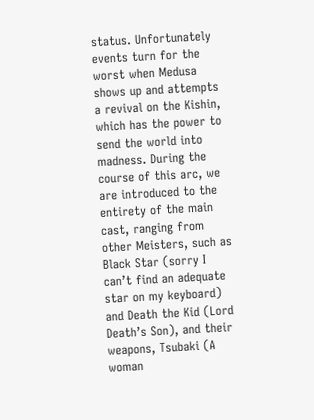status. Unfortunately events turn for the worst when Medusa shows up and attempts a revival on the Kishin, which has the power to send the world into madness. During the course of this arc, we are introduced to the entirety of the main cast, ranging from other Meisters, such as Black Star (sorry I can’t find an adequate star on my keyboard) and Death the Kid (Lord Death’s Son), and their weapons, Tsubaki (A woman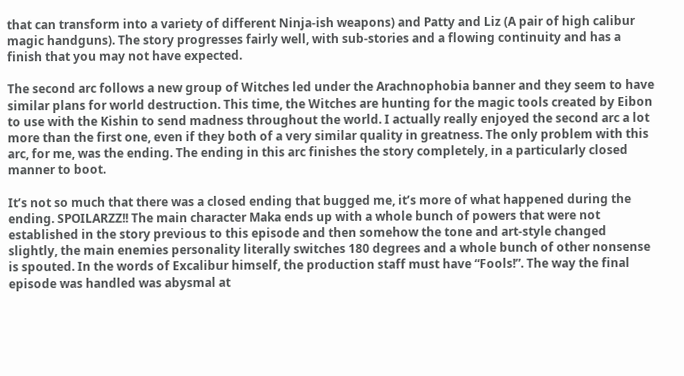that can transform into a variety of different Ninja-ish weapons) and Patty and Liz (A pair of high calibur magic handguns). The story progresses fairly well, with sub-stories and a flowing continuity and has a finish that you may not have expected.

The second arc follows a new group of Witches led under the Arachnophobia banner and they seem to have similar plans for world destruction. This time, the Witches are hunting for the magic tools created by Eibon to use with the Kishin to send madness throughout the world. I actually really enjoyed the second arc a lot more than the first one, even if they both of a very similar quality in greatness. The only problem with this arc, for me, was the ending. The ending in this arc finishes the story completely, in a particularly closed manner to boot.

It’s not so much that there was a closed ending that bugged me, it’s more of what happened during the ending. SPOILARZZ!! The main character Maka ends up with a whole bunch of powers that were not established in the story previous to this episode and then somehow the tone and art-style changed slightly, the main enemies personality literally switches 180 degrees and a whole bunch of other nonsense is spouted. In the words of Excalibur himself, the production staff must have “Fools!”. The way the final episode was handled was abysmal at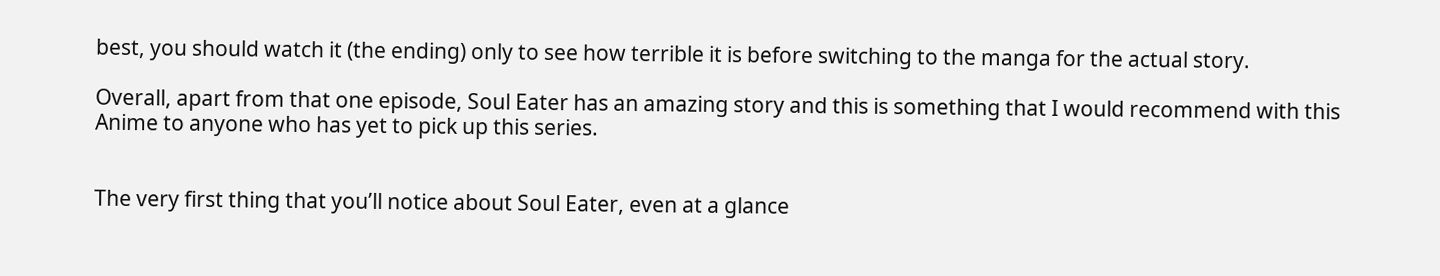best, you should watch it (the ending) only to see how terrible it is before switching to the manga for the actual story.

Overall, apart from that one episode, Soul Eater has an amazing story and this is something that I would recommend with this Anime to anyone who has yet to pick up this series.


The very first thing that you’ll notice about Soul Eater, even at a glance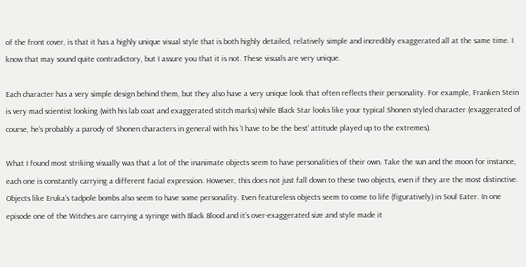of the front cover, is that it has a highly unique visual style that is both highly detailed, relatively simple and incredibly exaggerated all at the same time. I know that may sound quite contradictory, but I assure you that it is not. These visuals are very unique.

Each character has a very simple design behind them, but they also have a very unique look that often reflects their personality. For example, Franken Stein is very mad scientist looking (with his lab coat and exaggerated stitch marks) while Black Star looks like your typical Shonen styled character (exaggerated of course, he’s probably a parody of Shonen characters in general with his ‘I have to be the best’ attitude played up to the extremes).

What I found most striking visually was that a lot of the inanimate objects seem to have personalities of their own. Take the sun and the moon for instance, each one is constantly carrying a different facial expression. However, this does not just fall down to these two objects, even if they are the most distinctive. Objects like Eruka’s tadpole bombs also seem to have some personality. Even featureless objects seem to come to life (figuratively) in Soul Eater. In one episode one of the Witches are carrying a syringe with Black Blood and it’s over-exaggerated size and style made it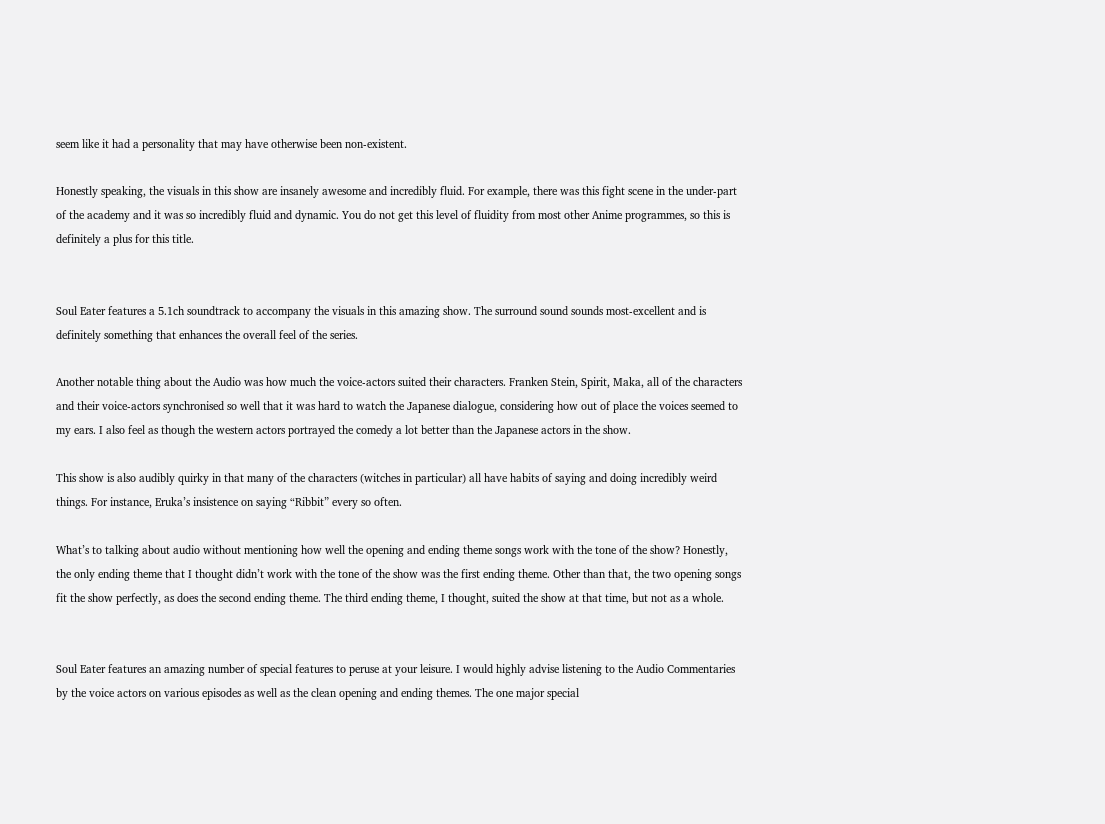seem like it had a personality that may have otherwise been non-existent.

Honestly speaking, the visuals in this show are insanely awesome and incredibly fluid. For example, there was this fight scene in the under-part of the academy and it was so incredibly fluid and dynamic. You do not get this level of fluidity from most other Anime programmes, so this is definitely a plus for this title.


Soul Eater features a 5.1ch soundtrack to accompany the visuals in this amazing show. The surround sound sounds most-excellent and is definitely something that enhances the overall feel of the series.

Another notable thing about the Audio was how much the voice-actors suited their characters. Franken Stein, Spirit, Maka, all of the characters and their voice-actors synchronised so well that it was hard to watch the Japanese dialogue, considering how out of place the voices seemed to my ears. I also feel as though the western actors portrayed the comedy a lot better than the Japanese actors in the show.

This show is also audibly quirky in that many of the characters (witches in particular) all have habits of saying and doing incredibly weird things. For instance, Eruka’s insistence on saying “Ribbit” every so often.

What’s to talking about audio without mentioning how well the opening and ending theme songs work with the tone of the show? Honestly, the only ending theme that I thought didn’t work with the tone of the show was the first ending theme. Other than that, the two opening songs fit the show perfectly, as does the second ending theme. The third ending theme, I thought, suited the show at that time, but not as a whole.


Soul Eater features an amazing number of special features to peruse at your leisure. I would highly advise listening to the Audio Commentaries by the voice actors on various episodes as well as the clean opening and ending themes. The one major special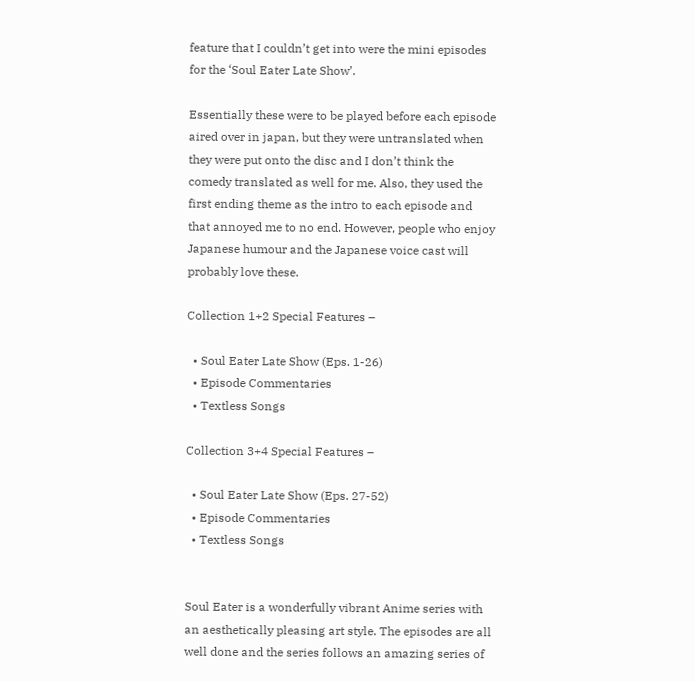feature that I couldn’t get into were the mini episodes for the ‘Soul Eater Late Show’.

Essentially these were to be played before each episode aired over in japan, but they were untranslated when they were put onto the disc and I don’t think the comedy translated as well for me. Also, they used the first ending theme as the intro to each episode and that annoyed me to no end. However, people who enjoy Japanese humour and the Japanese voice cast will probably love these.

Collection 1+2 Special Features –

  • Soul Eater Late Show (Eps. 1-26)
  • Episode Commentaries
  • Textless Songs

Collection 3+4 Special Features –

  • Soul Eater Late Show (Eps. 27-52)
  • Episode Commentaries
  • Textless Songs


Soul Eater is a wonderfully vibrant Anime series with an aesthetically pleasing art style. The episodes are all well done and the series follows an amazing series of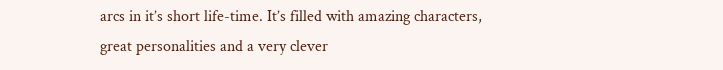arcs in it’s short life-time. It’s filled with amazing characters, great personalities and a very clever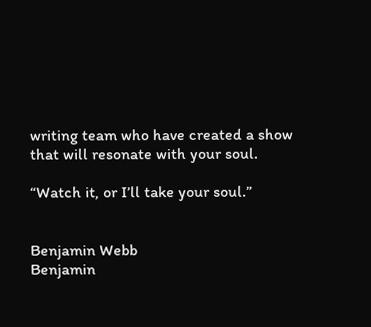writing team who have created a show that will resonate with your soul.

“Watch it, or I’ll take your soul.”


Benjamin Webb
Benjamin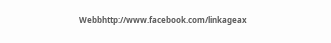Webbhttp://www.facebook.com/linkageax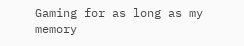Gaming for as long as my memory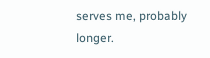serves me, probably longer.